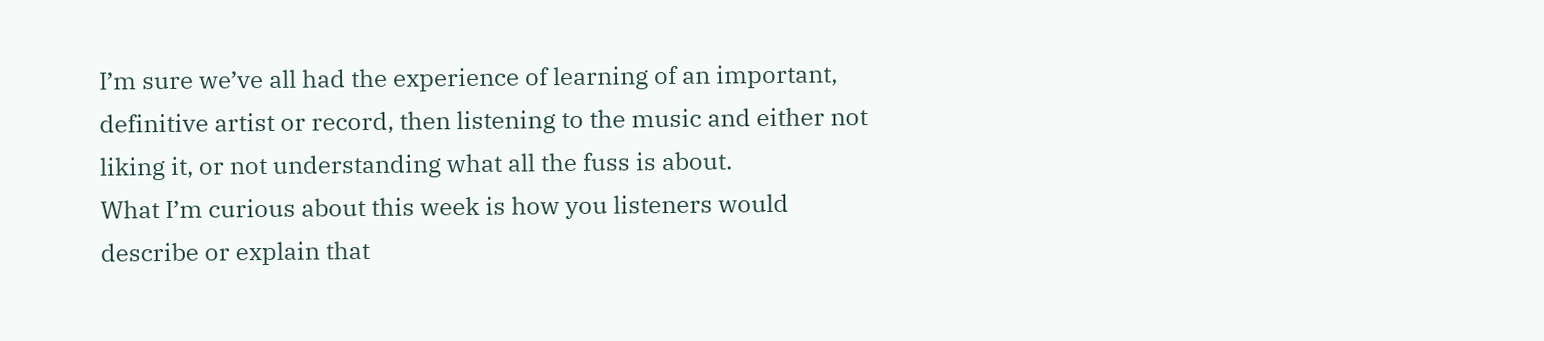I’m sure we’ve all had the experience of learning of an important, definitive artist or record, then listening to the music and either not liking it, or not understanding what all the fuss is about.
What I’m curious about this week is how you listeners would describe or explain that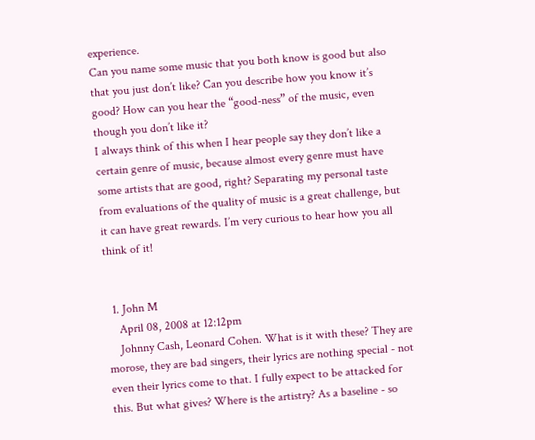experience.
Can you name some music that you both know is good but also that you just don’t like? Can you describe how you know it’s good? How can you hear the “good-ness” of the music, even though you don’t like it?
I always think of this when I hear people say they don’t like a certain genre of music, because almost every genre must have some artists that are good, right? Separating my personal taste from evaluations of the quality of music is a great challenge, but it can have great rewards. I’m very curious to hear how you all think of it!


  1. John M
    April 08, 2008 at 12:12pm
    Johnny Cash, Leonard Cohen. What is it with these? They are morose, they are bad singers, their lyrics are nothing special - not even their lyrics come to that. I fully expect to be attacked for this. But what gives? Where is the artistry? As a baseline - so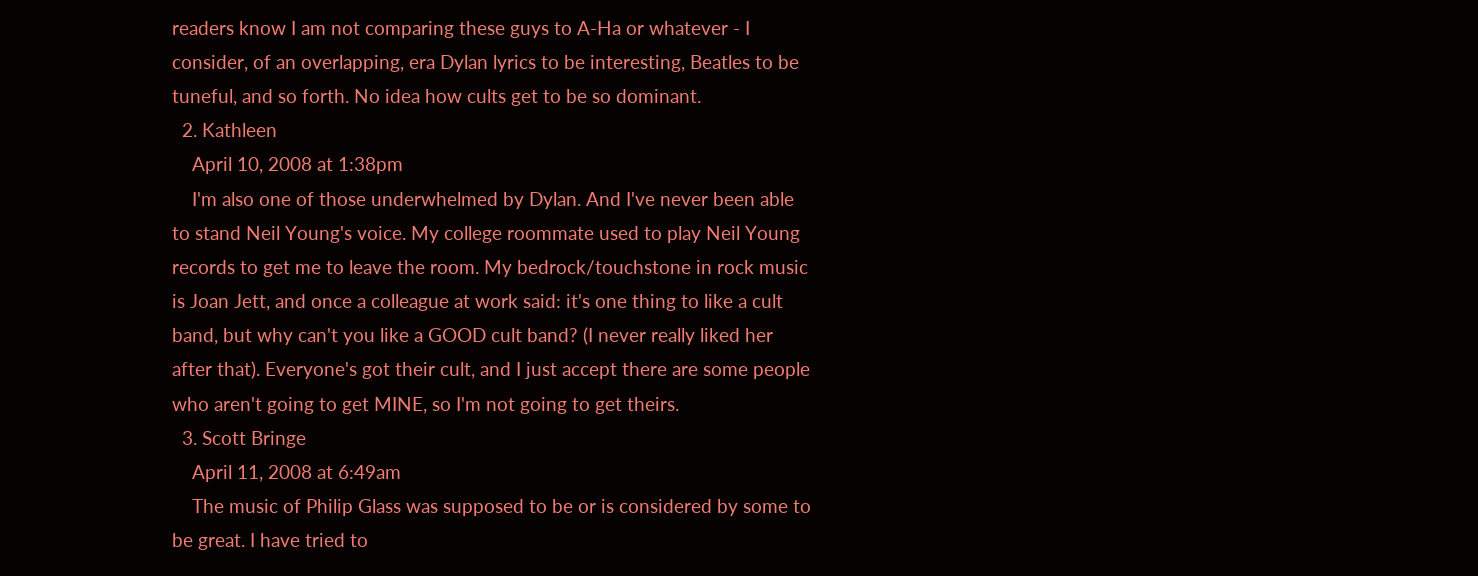readers know I am not comparing these guys to A-Ha or whatever - I consider, of an overlapping, era Dylan lyrics to be interesting, Beatles to be tuneful, and so forth. No idea how cults get to be so dominant.
  2. Kathleen
    April 10, 2008 at 1:38pm
    I'm also one of those underwhelmed by Dylan. And I've never been able to stand Neil Young's voice. My college roommate used to play Neil Young records to get me to leave the room. My bedrock/touchstone in rock music is Joan Jett, and once a colleague at work said: it's one thing to like a cult band, but why can't you like a GOOD cult band? (I never really liked her after that). Everyone's got their cult, and I just accept there are some people who aren't going to get MINE, so I'm not going to get theirs.
  3. Scott Bringe
    April 11, 2008 at 6:49am
    The music of Philip Glass was supposed to be or is considered by some to be great. I have tried to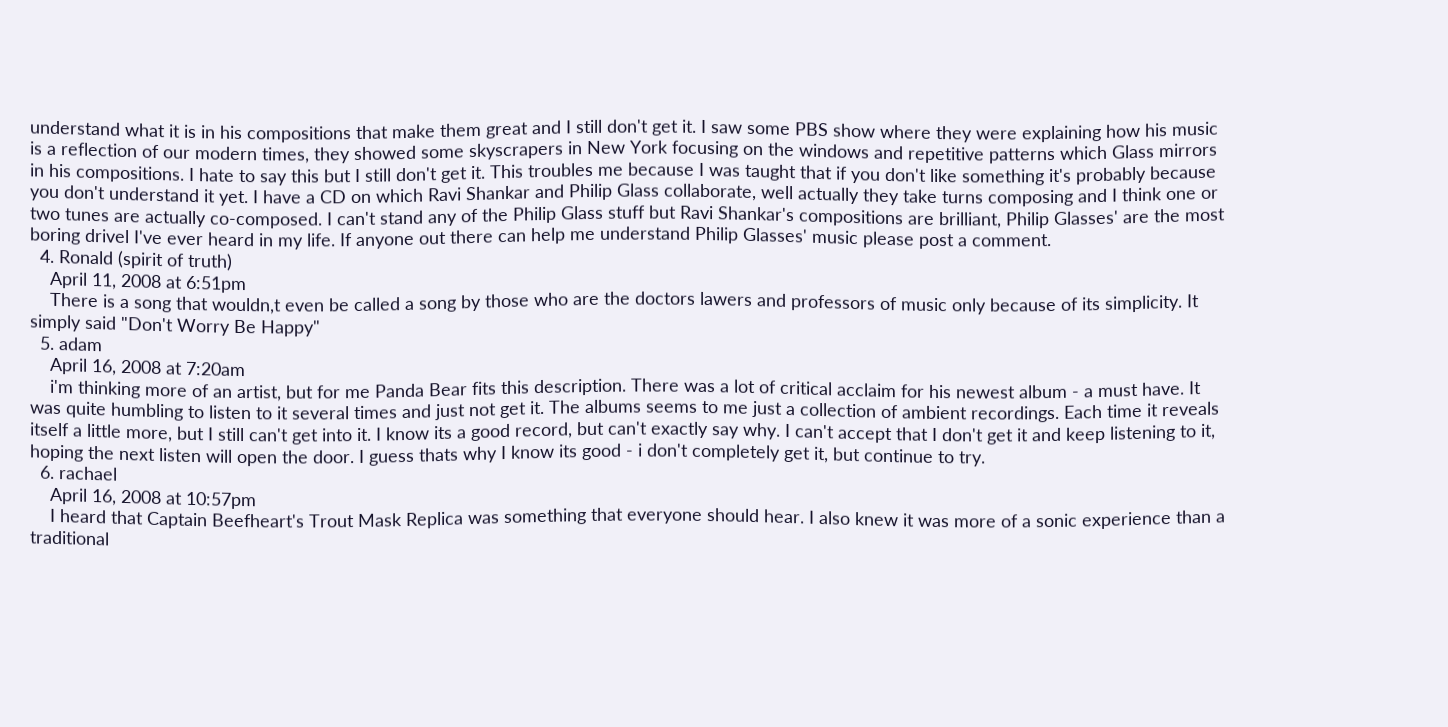understand what it is in his compositions that make them great and I still don't get it. I saw some PBS show where they were explaining how his music is a reflection of our modern times, they showed some skyscrapers in New York focusing on the windows and repetitive patterns which Glass mirrors in his compositions. I hate to say this but I still don't get it. This troubles me because I was taught that if you don't like something it's probably because you don't understand it yet. I have a CD on which Ravi Shankar and Philip Glass collaborate, well actually they take turns composing and I think one or two tunes are actually co-composed. I can't stand any of the Philip Glass stuff but Ravi Shankar's compositions are brilliant, Philip Glasses' are the most boring drivel I've ever heard in my life. If anyone out there can help me understand Philip Glasses' music please post a comment.
  4. Ronald (spirit of truth)
    April 11, 2008 at 6:51pm
    There is a song that wouldn,t even be called a song by those who are the doctors lawers and professors of music only because of its simplicity. It simply said "Don't Worry Be Happy"
  5. adam
    April 16, 2008 at 7:20am
    i'm thinking more of an artist, but for me Panda Bear fits this description. There was a lot of critical acclaim for his newest album - a must have. It was quite humbling to listen to it several times and just not get it. The albums seems to me just a collection of ambient recordings. Each time it reveals itself a little more, but I still can't get into it. I know its a good record, but can't exactly say why. I can't accept that I don't get it and keep listening to it, hoping the next listen will open the door. I guess thats why I know its good - i don't completely get it, but continue to try.
  6. rachael
    April 16, 2008 at 10:57pm
    I heard that Captain Beefheart's Trout Mask Replica was something that everyone should hear. I also knew it was more of a sonic experience than a traditional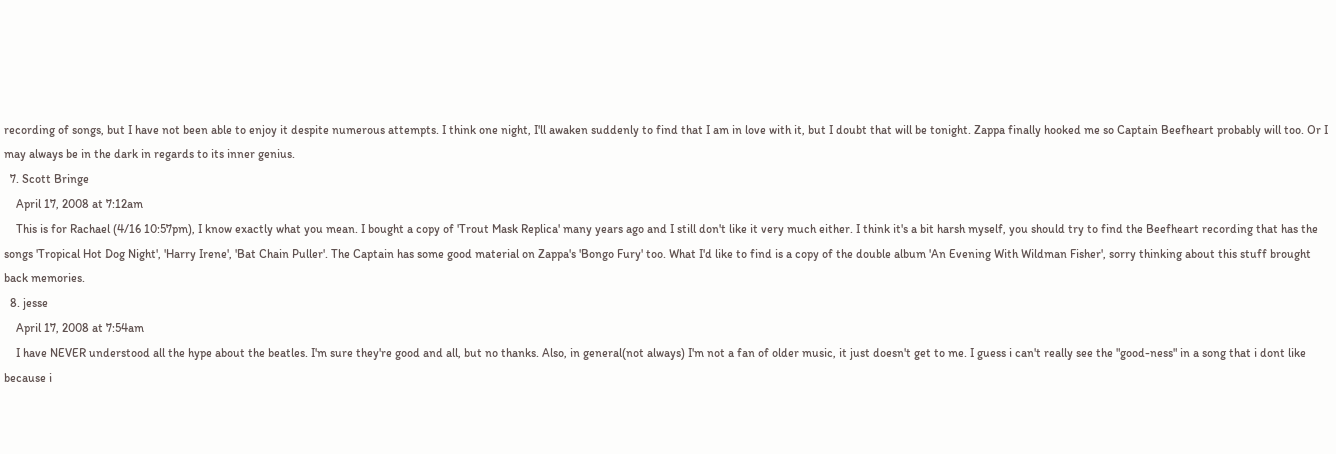recording of songs, but I have not been able to enjoy it despite numerous attempts. I think one night, I'll awaken suddenly to find that I am in love with it, but I doubt that will be tonight. Zappa finally hooked me so Captain Beefheart probably will too. Or I may always be in the dark in regards to its inner genius.
  7. Scott Bringe
    April 17, 2008 at 7:12am
    This is for Rachael (4/16 10:57pm), I know exactly what you mean. I bought a copy of 'Trout Mask Replica' many years ago and I still don't like it very much either. I think it's a bit harsh myself, you should try to find the Beefheart recording that has the songs 'Tropical Hot Dog Night', 'Harry Irene', 'Bat Chain Puller'. The Captain has some good material on Zappa's 'Bongo Fury' too. What I'd like to find is a copy of the double album 'An Evening With Wildman Fisher', sorry thinking about this stuff brought back memories.
  8. jesse
    April 17, 2008 at 7:54am
    I have NEVER understood all the hype about the beatles. I'm sure they're good and all, but no thanks. Also, in general(not always) I'm not a fan of older music, it just doesn't get to me. I guess i can't really see the "good-ness" in a song that i dont like because i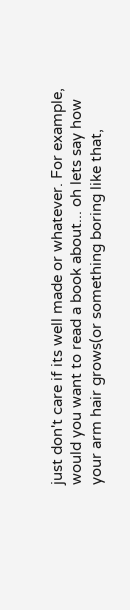just don't care if its well made or whatever. For example, would you want to read a book about... oh lets say how your arm hair grows(or something boring like that,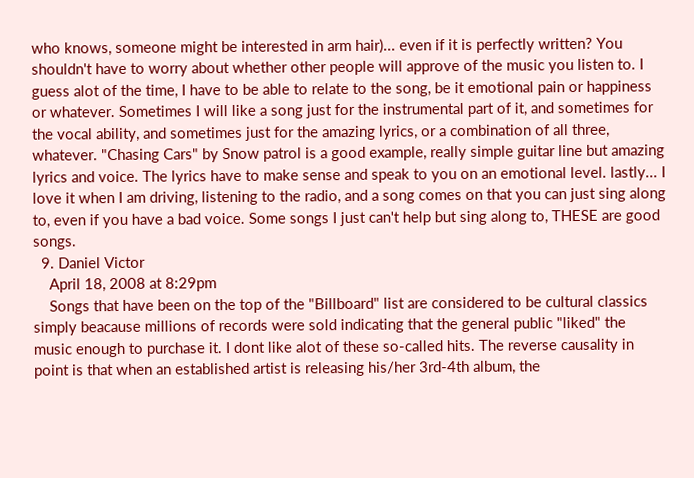who knows, someone might be interested in arm hair)... even if it is perfectly written? You shouldn't have to worry about whether other people will approve of the music you listen to. I guess alot of the time, I have to be able to relate to the song, be it emotional pain or happiness or whatever. Sometimes I will like a song just for the instrumental part of it, and sometimes for the vocal ability, and sometimes just for the amazing lyrics, or a combination of all three, whatever. "Chasing Cars" by Snow patrol is a good example, really simple guitar line but amazing lyrics and voice. The lyrics have to make sense and speak to you on an emotional level. lastly... I love it when I am driving, listening to the radio, and a song comes on that you can just sing along to, even if you have a bad voice. Some songs I just can't help but sing along to, THESE are good songs.
  9. Daniel Victor
    April 18, 2008 at 8:29pm
    Songs that have been on the top of the "Billboard" list are considered to be cultural classics simply beacause millions of records were sold indicating that the general public "liked" the music enough to purchase it. I dont like alot of these so-called hits. The reverse causality in point is that when an established artist is releasing his/her 3rd-4th album, the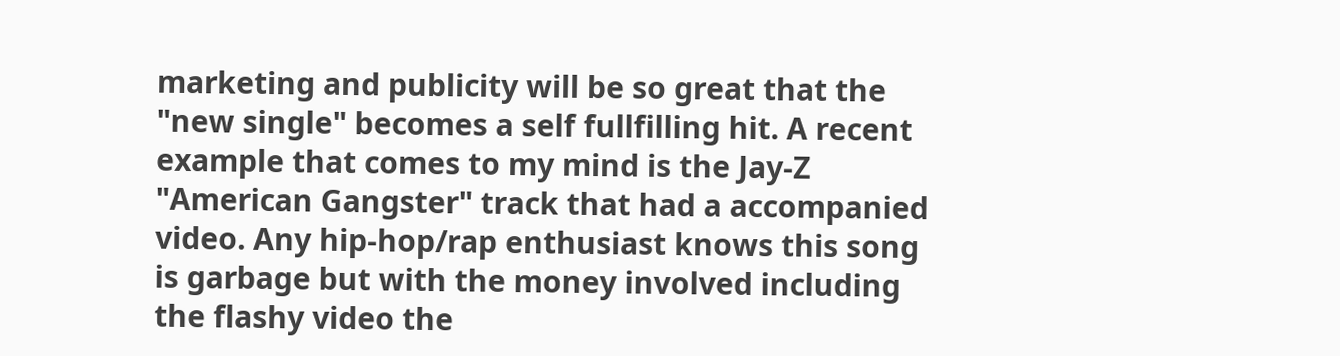marketing and publicity will be so great that the "new single" becomes a self fullfilling hit. A recent example that comes to my mind is the Jay-Z "American Gangster" track that had a accompanied video. Any hip-hop/rap enthusiast knows this song is garbage but with the money involved including the flashy video the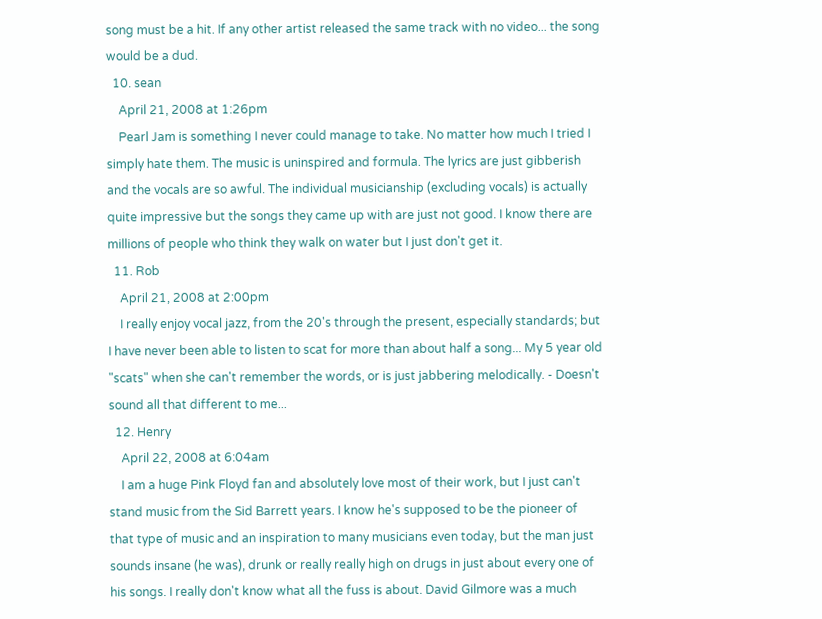song must be a hit. If any other artist released the same track with no video... the song would be a dud.
  10. sean
    April 21, 2008 at 1:26pm
    Pearl Jam is something I never could manage to take. No matter how much I tried I simply hate them. The music is uninspired and formula. The lyrics are just gibberish and the vocals are so awful. The individual musicianship (excluding vocals) is actually quite impressive but the songs they came up with are just not good. I know there are millions of people who think they walk on water but I just don't get it.
  11. Rob
    April 21, 2008 at 2:00pm
    I really enjoy vocal jazz, from the 20's through the present, especially standards; but I have never been able to listen to scat for more than about half a song... My 5 year old "scats" when she can't remember the words, or is just jabbering melodically. - Doesn't sound all that different to me...
  12. Henry
    April 22, 2008 at 6:04am
    I am a huge Pink Floyd fan and absolutely love most of their work, but I just can't stand music from the Sid Barrett years. I know he's supposed to be the pioneer of that type of music and an inspiration to many musicians even today, but the man just sounds insane (he was), drunk or really really high on drugs in just about every one of his songs. I really don't know what all the fuss is about. David Gilmore was a much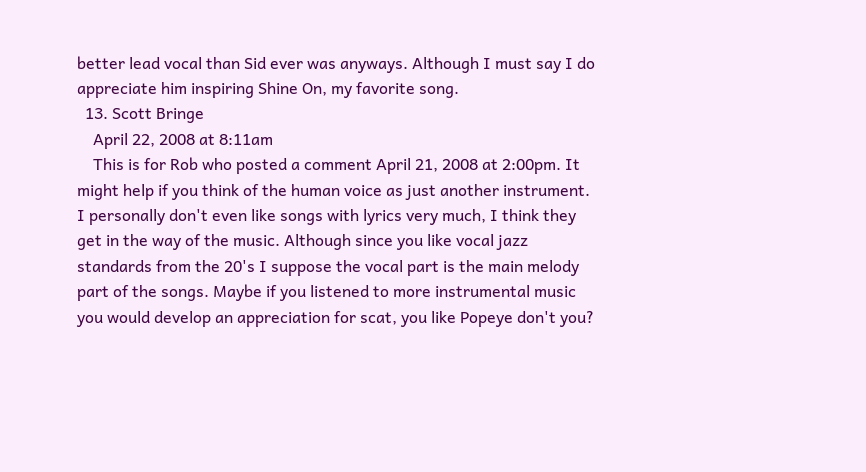better lead vocal than Sid ever was anyways. Although I must say I do appreciate him inspiring Shine On, my favorite song.
  13. Scott Bringe
    April 22, 2008 at 8:11am
    This is for Rob who posted a comment April 21, 2008 at 2:00pm. It might help if you think of the human voice as just another instrument. I personally don't even like songs with lyrics very much, I think they get in the way of the music. Although since you like vocal jazz standards from the 20's I suppose the vocal part is the main melody part of the songs. Maybe if you listened to more instrumental music you would develop an appreciation for scat, you like Popeye don't you?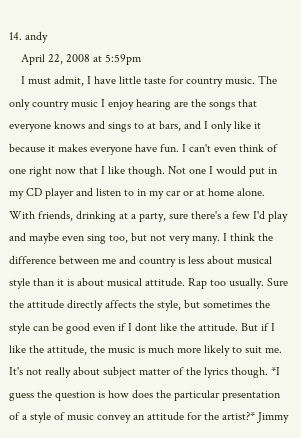14. andy
    April 22, 2008 at 5:59pm
    I must admit, I have little taste for country music. The only country music I enjoy hearing are the songs that everyone knows and sings to at bars, and I only like it because it makes everyone have fun. I can't even think of one right now that I like though. Not one I would put in my CD player and listen to in my car or at home alone. With friends, drinking at a party, sure there's a few I'd play and maybe even sing too, but not very many. I think the difference between me and country is less about musical style than it is about musical attitude. Rap too usually. Sure the attitude directly affects the style, but sometimes the style can be good even if I dont like the attitude. But if I like the attitude, the music is much more likely to suit me. It's not really about subject matter of the lyrics though. *I guess the question is how does the particular presentation of a style of music convey an attitude for the artist?* Jimmy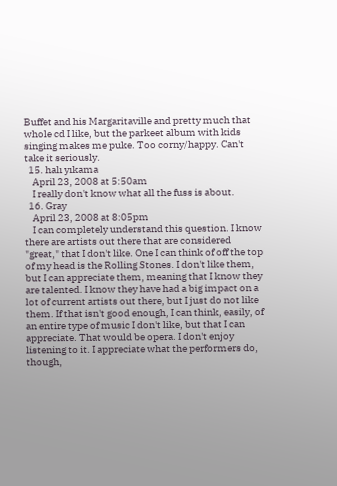Buffet and his Margaritaville and pretty much that whole cd I like, but the parkeet album with kids singing makes me puke. Too corny/happy. Can't take it seriously.
  15. halı yıkama
    April 23, 2008 at 5:50am
    I really don't know what all the fuss is about.
  16. Gray
    April 23, 2008 at 8:05pm
    I can completely understand this question. I know there are artists out there that are considered "great," that I don't like. One I can think of off the top of my head is the Rolling Stones. I don't like them, but I can appreciate them, meaning that I know they are talented. I know they have had a big impact on a lot of current artists out there, but I just do not like them. If that isn't good enough, I can think, easily, of an entire type of music I don't like, but that I can appreciate. That would be opera. I don't enjoy listening to it. I appreciate what the performers do, though,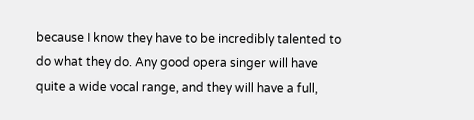because I know they have to be incredibly talented to do what they do. Any good opera singer will have quite a wide vocal range, and they will have a full,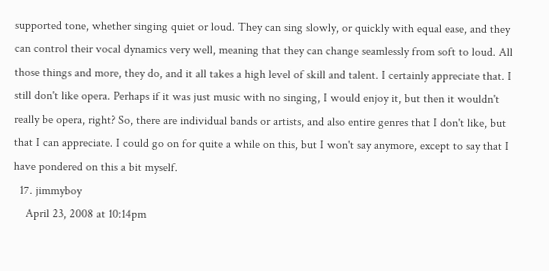supported tone, whether singing quiet or loud. They can sing slowly, or quickly with equal ease, and they can control their vocal dynamics very well, meaning that they can change seamlessly from soft to loud. All those things and more, they do, and it all takes a high level of skill and talent. I certainly appreciate that. I still don't like opera. Perhaps if it was just music with no singing, I would enjoy it, but then it wouldn't really be opera, right? So, there are individual bands or artists, and also entire genres that I don't like, but that I can appreciate. I could go on for quite a while on this, but I won't say anymore, except to say that I have pondered on this a bit myself.
  17. jimmyboy
    April 23, 2008 at 10:14pm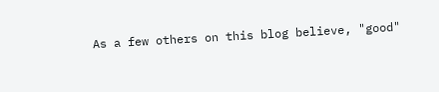As a few others on this blog believe, "good"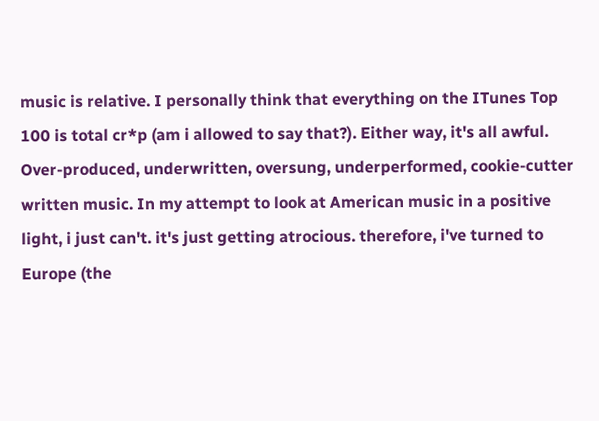music is relative. I personally think that everything on the ITunes Top 100 is total cr*p (am i allowed to say that?). Either way, it's all awful. Over-produced, underwritten, oversung, underperformed, cookie-cutter written music. In my attempt to look at American music in a positive light, i just can't. it's just getting atrocious. therefore, i've turned to Europe (the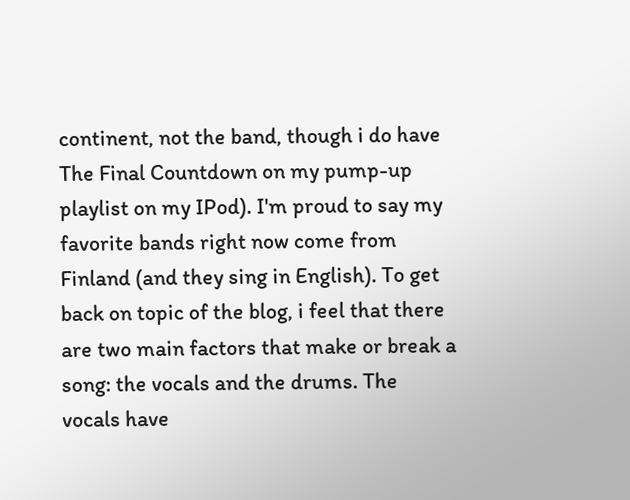continent, not the band, though i do have The Final Countdown on my pump-up playlist on my IPod). I'm proud to say my favorite bands right now come from Finland (and they sing in English). To get back on topic of the blog, i feel that there are two main factors that make or break a song: the vocals and the drums. The vocals have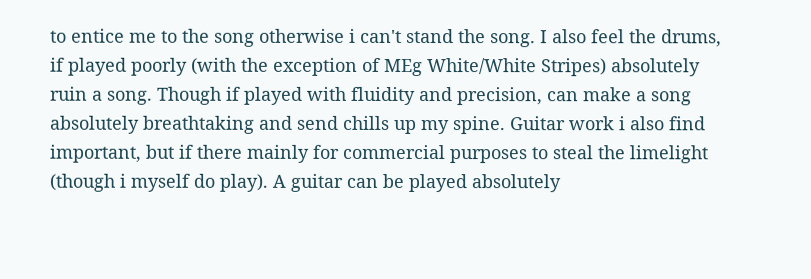to entice me to the song otherwise i can't stand the song. I also feel the drums, if played poorly (with the exception of MEg White/White Stripes) absolutely ruin a song. Though if played with fluidity and precision, can make a song absolutely breathtaking and send chills up my spine. Guitar work i also find important, but if there mainly for commercial purposes to steal the limelight (though i myself do play). A guitar can be played absolutely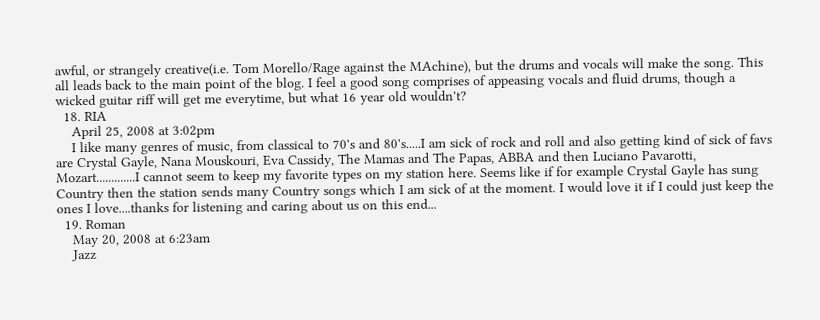awful, or strangely creative(i.e. Tom Morello/Rage against the MAchine), but the drums and vocals will make the song. This all leads back to the main point of the blog. I feel a good song comprises of appeasing vocals and fluid drums, though a wicked guitar riff will get me everytime, but what 16 year old wouldn't?
  18. RIA
    April 25, 2008 at 3:02pm
    I like many genres of music, from classical to 70's and 80's.....I am sick of rock and roll and also getting kind of sick of favs are Crystal Gayle, Nana Mouskouri, Eva Cassidy, The Mamas and The Papas, ABBA and then Luciano Pavarotti, Mozart.............I cannot seem to keep my favorite types on my station here. Seems like if for example Crystal Gayle has sung Country then the station sends many Country songs which I am sick of at the moment. I would love it if I could just keep the ones I love....thanks for listening and caring about us on this end...
  19. Roman
    May 20, 2008 at 6:23am
    Jazz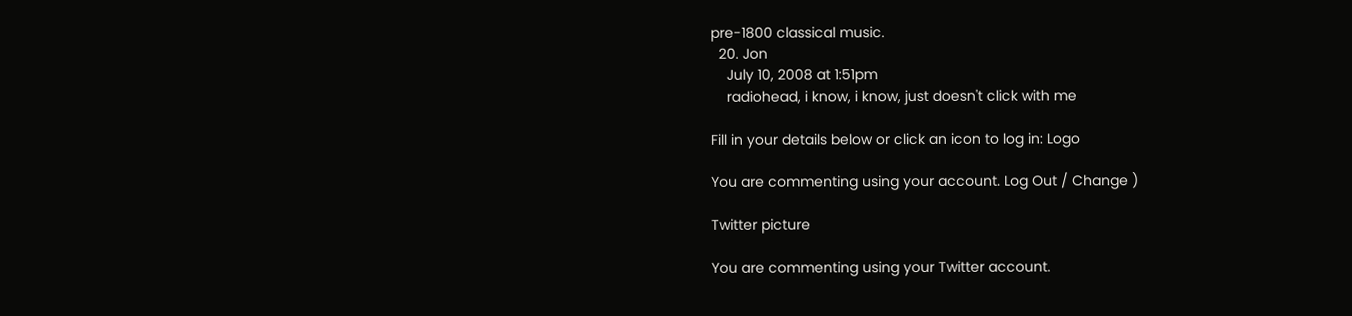pre-1800 classical music.
  20. Jon
    July 10, 2008 at 1:51pm
    radiohead, i know, i know, just doesn't click with me

Fill in your details below or click an icon to log in: Logo

You are commenting using your account. Log Out / Change )

Twitter picture

You are commenting using your Twitter account.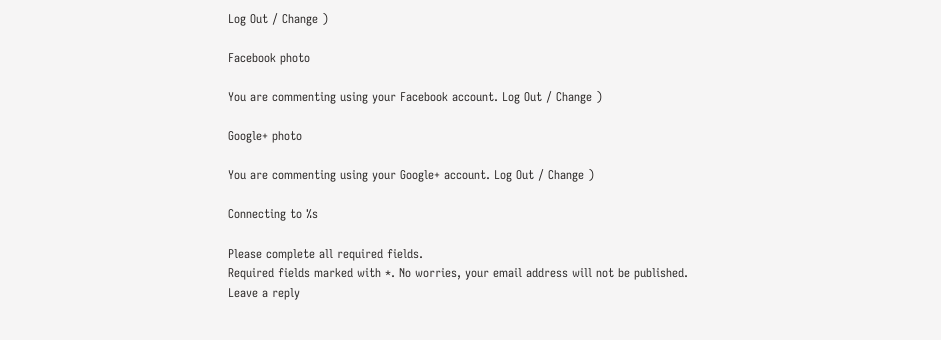Log Out / Change )

Facebook photo

You are commenting using your Facebook account. Log Out / Change )

Google+ photo

You are commenting using your Google+ account. Log Out / Change )

Connecting to %s

Please complete all required fields.
Required fields marked with *. No worries, your email address will not be published.
Leave a reply